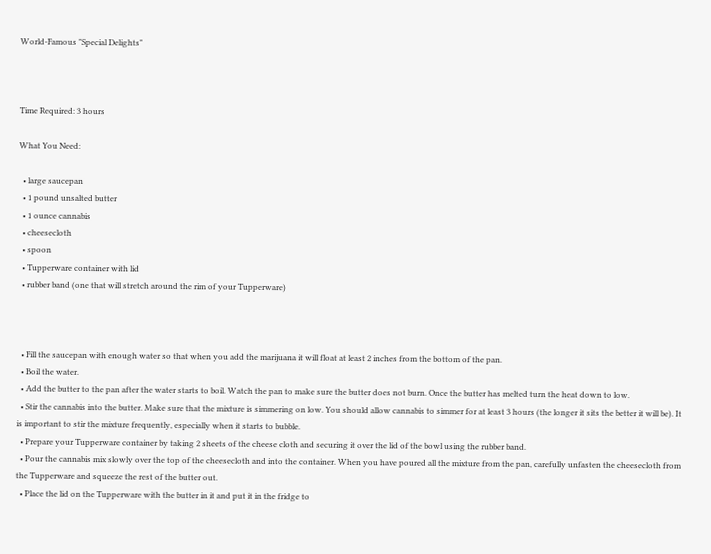World-Famous "Special Delights"



Time Required: 3 hours

What You Need:

  • large saucepan
  • 1 pound unsalted butter
  • 1 ounce cannabis
  • cheesecloth
  • spoon
  • Tupperware container with lid
  • rubber band (one that will stretch around the rim of your Tupperware)



  • Fill the saucepan with enough water so that when you add the marijuana it will float at least 2 inches from the bottom of the pan.
  • Boil the water.
  • Add the butter to the pan after the water starts to boil. Watch the pan to make sure the butter does not burn. Once the butter has melted turn the heat down to low.
  • Stir the cannabis into the butter. Make sure that the mixture is simmering on low. You should allow cannabis to simmer for at least 3 hours (the longer it sits the better it will be). It is important to stir the mixture frequently, especially when it starts to bubble.
  • Prepare your Tupperware container by taking 2 sheets of the cheese cloth and securing it over the lid of the bowl using the rubber band.
  • Pour the cannabis mix slowly over the top of the cheesecloth and into the container. When you have poured all the mixture from the pan, carefully unfasten the cheesecloth from the Tupperware and squeeze the rest of the butter out.
  • Place the lid on the Tupperware with the butter in it and put it in the fridge to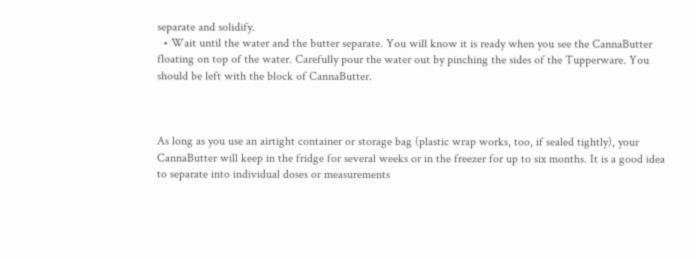separate and solidify.
  • Wait until the water and the butter separate. You will know it is ready when you see the CannaButter floating on top of the water. Carefully pour the water out by pinching the sides of the Tupperware. You should be left with the block of CannaButter.



As long as you use an airtight container or storage bag (plastic wrap works, too, if sealed tightly), your CannaButter will keep in the fridge for several weeks or in the freezer for up to six months. It is a good idea to separate into individual doses or measurements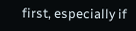first, especially if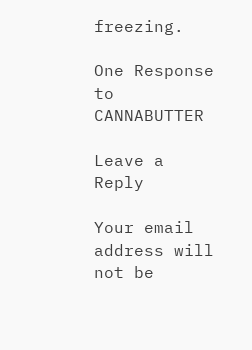freezing.

One Response to CANNABUTTER

Leave a Reply

Your email address will not be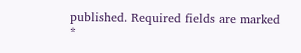published. Required fields are marked *